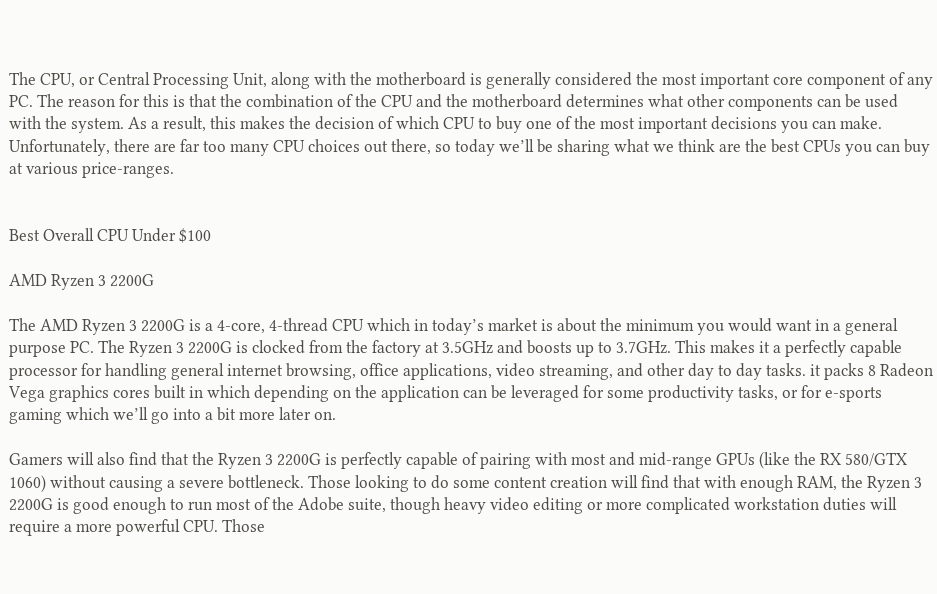The CPU, or Central Processing Unit, along with the motherboard is generally considered the most important core component of any PC. The reason for this is that the combination of the CPU and the motherboard determines what other components can be used with the system. As a result, this makes the decision of which CPU to buy one of the most important decisions you can make. Unfortunately, there are far too many CPU choices out there, so today we’ll be sharing what we think are the best CPUs you can buy at various price-ranges.


Best Overall CPU Under $100

AMD Ryzen 3 2200G

The AMD Ryzen 3 2200G is a 4-core, 4-thread CPU which in today’s market is about the minimum you would want in a general purpose PC. The Ryzen 3 2200G is clocked from the factory at 3.5GHz and boosts up to 3.7GHz. This makes it a perfectly capable processor for handling general internet browsing, office applications, video streaming, and other day to day tasks. it packs 8 Radeon Vega graphics cores built in which depending on the application can be leveraged for some productivity tasks, or for e-sports gaming which we’ll go into a bit more later on.

Gamers will also find that the Ryzen 3 2200G is perfectly capable of pairing with most and mid-range GPUs (like the RX 580/GTX 1060) without causing a severe bottleneck. Those looking to do some content creation will find that with enough RAM, the Ryzen 3 2200G is good enough to run most of the Adobe suite, though heavy video editing or more complicated workstation duties will require a more powerful CPU. Those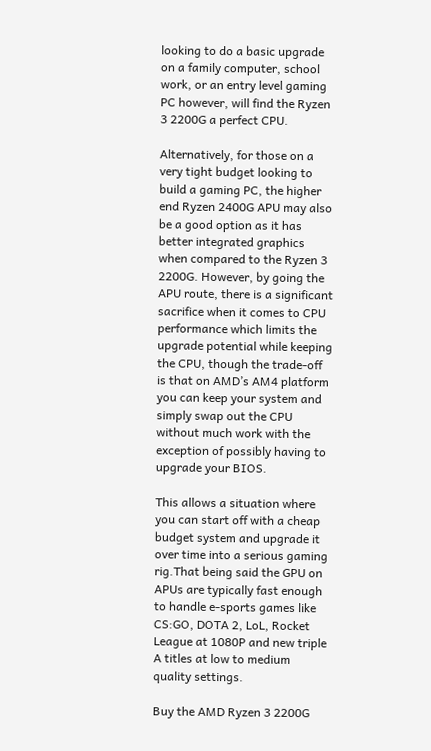looking to do a basic upgrade on a family computer, school work, or an entry level gaming PC however, will find the Ryzen 3 2200G a perfect CPU.

Alternatively, for those on a very tight budget looking to build a gaming PC, the higher end Ryzen 2400G APU may also be a good option as it has better integrated graphics when compared to the Ryzen 3 2200G. However, by going the APU route, there is a significant sacrifice when it comes to CPU performance which limits the upgrade potential while keeping the CPU, though the trade-off is that on AMD’s AM4 platform you can keep your system and simply swap out the CPU without much work with the exception of possibly having to upgrade your BIOS.

This allows a situation where you can start off with a cheap budget system and upgrade it over time into a serious gaming rig.That being said the GPU on APUs are typically fast enough to handle e-sports games like CS:GO, DOTA 2, LoL, Rocket League at 1080P and new triple A titles at low to medium quality settings.

Buy the AMD Ryzen 3 2200G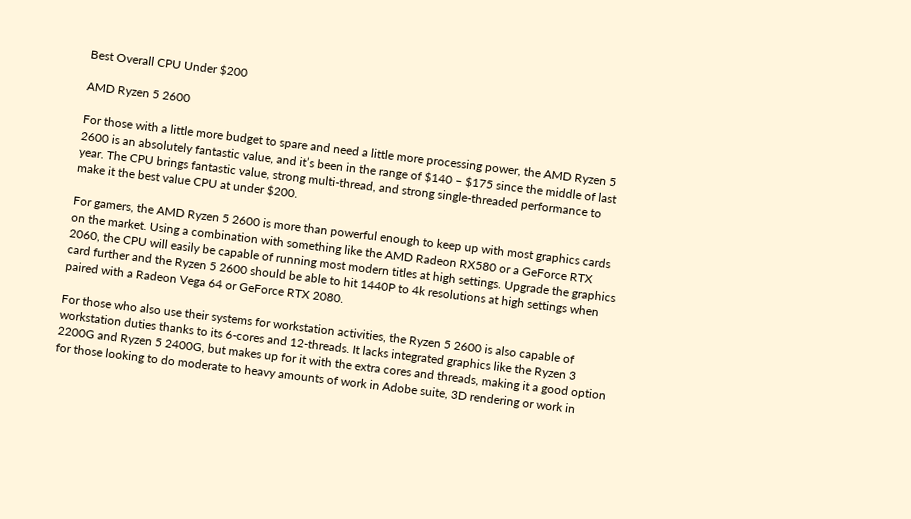Best Overall CPU Under $200

AMD Ryzen 5 2600

For those with a little more budget to spare and need a little more processing power, the AMD Ryzen 5 2600 is an absolutely fantastic value, and it’s been in the range of $140 – $175 since the middle of last year. The CPU brings fantastic value, strong multi-thread, and strong single-threaded performance to make it the best value CPU at under $200.

For gamers, the AMD Ryzen 5 2600 is more than powerful enough to keep up with most graphics cards on the market. Using a combination with something like the AMD Radeon RX580 or a GeForce RTX 2060, the CPU will easily be capable of running most modern titles at high settings. Upgrade the graphics card further and the Ryzen 5 2600 should be able to hit 1440P to 4k resolutions at high settings when paired with a Radeon Vega 64 or GeForce RTX 2080.

For those who also use their systems for workstation activities, the Ryzen 5 2600 is also capable of workstation duties thanks to its 6-cores and 12-threads. It lacks integrated graphics like the Ryzen 3 2200G and Ryzen 5 2400G, but makes up for it with the extra cores and threads, making it a good option for those looking to do moderate to heavy amounts of work in Adobe suite, 3D rendering or work in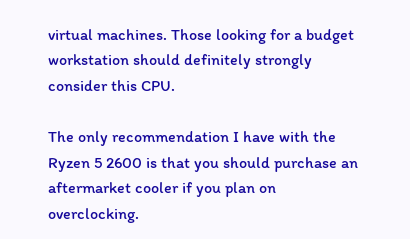virtual machines. Those looking for a budget workstation should definitely strongly consider this CPU.

The only recommendation I have with the Ryzen 5 2600 is that you should purchase an aftermarket cooler if you plan on overclocking.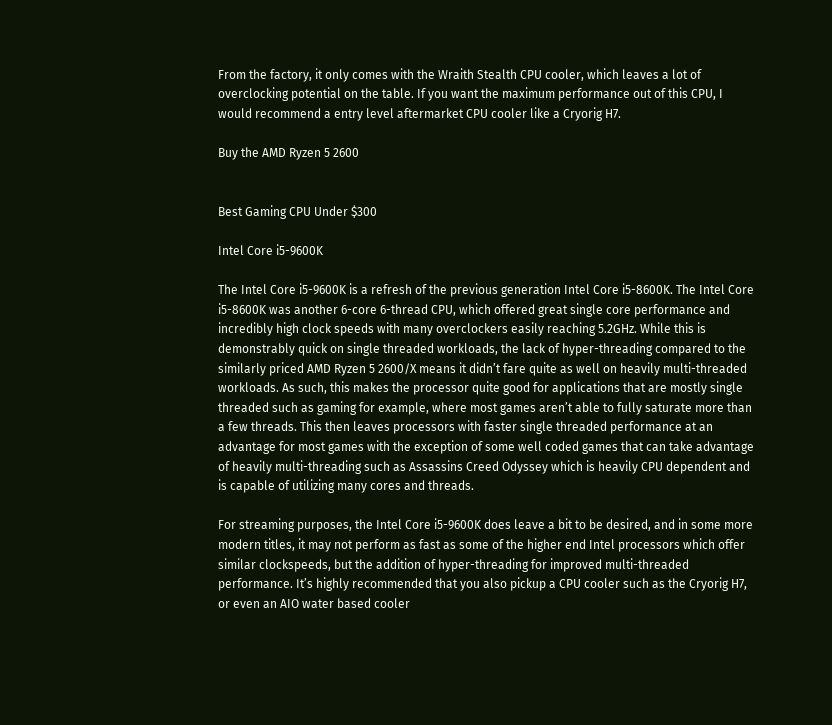From the factory, it only comes with the Wraith Stealth CPU cooler, which leaves a lot of overclocking potential on the table. If you want the maximum performance out of this CPU, I would recommend a entry level aftermarket CPU cooler like a Cryorig H7.

Buy the AMD Ryzen 5 2600


Best Gaming CPU Under $300

Intel Core i5-9600K

The Intel Core i5-9600K is a refresh of the previous generation Intel Core i5-8600K. The Intel Core i5-8600K was another 6-core 6-thread CPU, which offered great single core performance and incredibly high clock speeds with many overclockers easily reaching 5.2GHz. While this is demonstrably quick on single threaded workloads, the lack of hyper-threading compared to the similarly priced AMD Ryzen 5 2600/X means it didn’t fare quite as well on heavily multi-threaded workloads. As such, this makes the processor quite good for applications that are mostly single threaded such as gaming for example, where most games aren’t able to fully saturate more than a few threads. This then leaves processors with faster single threaded performance at an advantage for most games with the exception of some well coded games that can take advantage of heavily multi-threading such as Assassins Creed Odyssey which is heavily CPU dependent and is capable of utilizing many cores and threads.

For streaming purposes, the Intel Core i5-9600K does leave a bit to be desired, and in some more modern titles, it may not perform as fast as some of the higher end Intel processors which offer similar clockspeeds, but the addition of hyper-threading for improved multi-threaded performance. It’s highly recommended that you also pickup a CPU cooler such as the Cryorig H7, or even an AIO water based cooler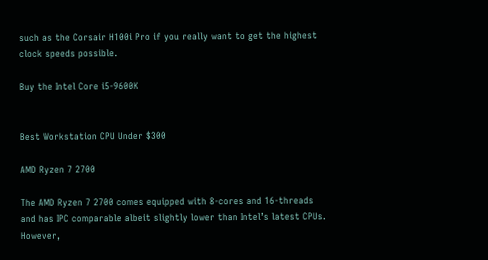such as the Corsair H100i Pro if you really want to get the highest clock speeds possible.

Buy the Intel Core i5-9600K


Best Workstation CPU Under $300

AMD Ryzen 7 2700

The AMD Ryzen 7 2700 comes equipped with 8-cores and 16-threads and has IPC comparable albeit slightly lower than Intel’s latest CPUs. However,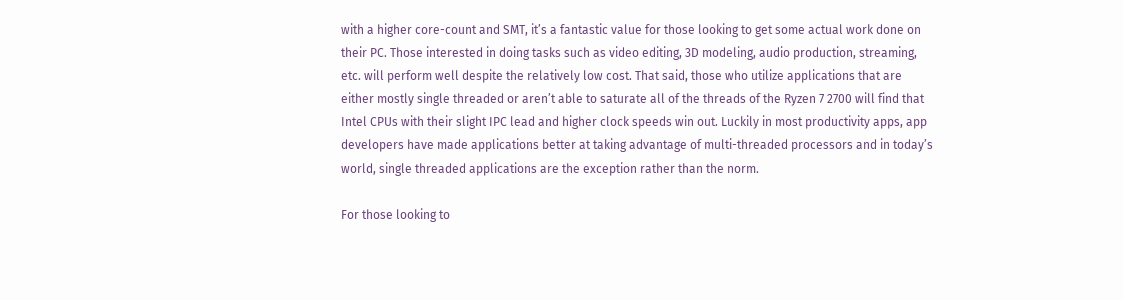with a higher core-count and SMT, it’s a fantastic value for those looking to get some actual work done on their PC. Those interested in doing tasks such as video editing, 3D modeling, audio production, streaming, etc. will perform well despite the relatively low cost. That said, those who utilize applications that are either mostly single threaded or aren’t able to saturate all of the threads of the Ryzen 7 2700 will find that Intel CPUs with their slight IPC lead and higher clock speeds win out. Luckily in most productivity apps, app developers have made applications better at taking advantage of multi-threaded processors and in today’s world, single threaded applications are the exception rather than the norm.

For those looking to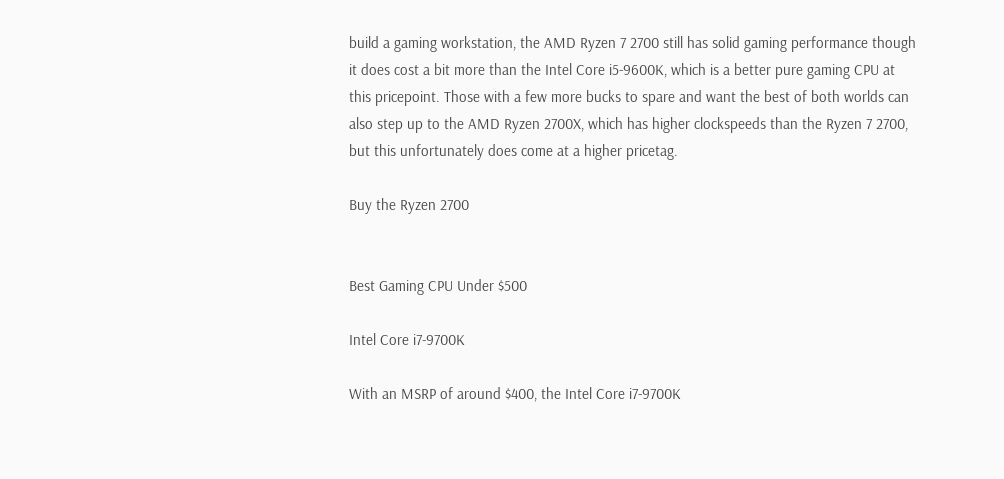build a gaming workstation, the AMD Ryzen 7 2700 still has solid gaming performance though it does cost a bit more than the Intel Core i5-9600K, which is a better pure gaming CPU at this pricepoint. Those with a few more bucks to spare and want the best of both worlds can also step up to the AMD Ryzen 2700X, which has higher clockspeeds than the Ryzen 7 2700, but this unfortunately does come at a higher pricetag.

Buy the Ryzen 2700


Best Gaming CPU Under $500

Intel Core i7-9700K

With an MSRP of around $400, the Intel Core i7-9700K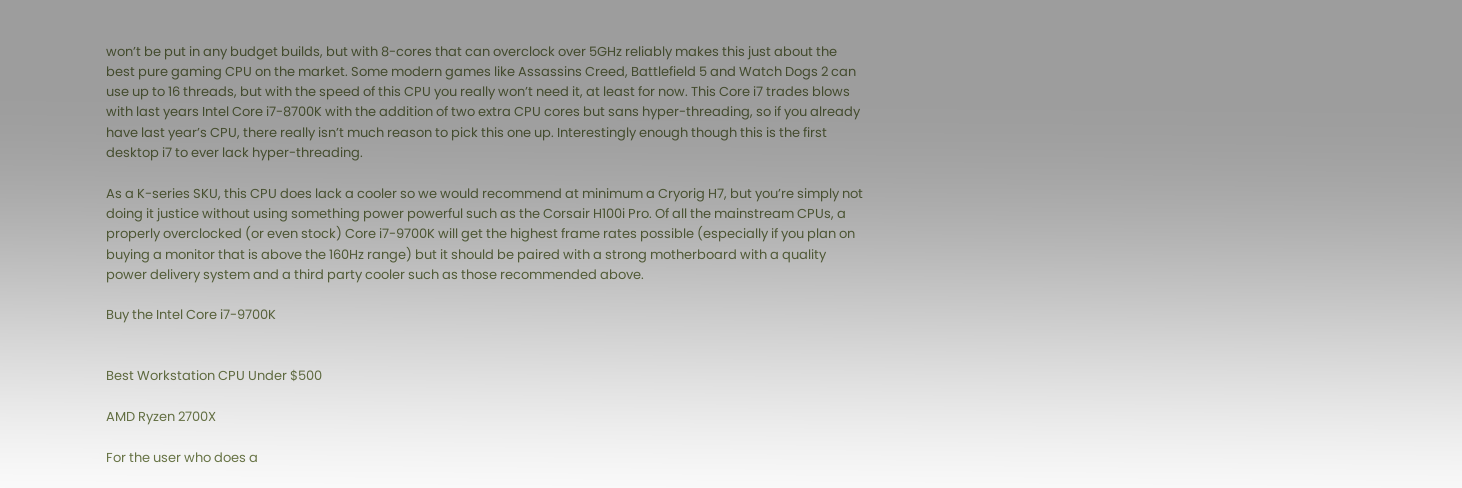won’t be put in any budget builds, but with 8-cores that can overclock over 5GHz reliably makes this just about the best pure gaming CPU on the market. Some modern games like Assassins Creed, Battlefield 5 and Watch Dogs 2 can use up to 16 threads, but with the speed of this CPU you really won’t need it, at least for now. This Core i7 trades blows with last years Intel Core i7-8700K with the addition of two extra CPU cores but sans hyper-threading, so if you already have last year’s CPU, there really isn’t much reason to pick this one up. Interestingly enough though this is the first desktop i7 to ever lack hyper-threading.

As a K-series SKU, this CPU does lack a cooler so we would recommend at minimum a Cryorig H7, but you’re simply not doing it justice without using something power powerful such as the Corsair H100i Pro. Of all the mainstream CPUs, a properly overclocked (or even stock) Core i7-9700K will get the highest frame rates possible (especially if you plan on buying a monitor that is above the 160Hz range) but it should be paired with a strong motherboard with a quality power delivery system and a third party cooler such as those recommended above.

Buy the Intel Core i7-9700K


Best Workstation CPU Under $500

AMD Ryzen 2700X

For the user who does a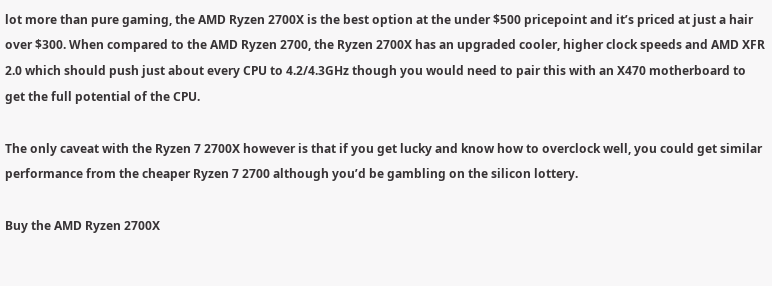lot more than pure gaming, the AMD Ryzen 2700X is the best option at the under $500 pricepoint and it’s priced at just a hair over $300. When compared to the AMD Ryzen 2700, the Ryzen 2700X has an upgraded cooler, higher clock speeds and AMD XFR 2.0 which should push just about every CPU to 4.2/4.3GHz though you would need to pair this with an X470 motherboard to get the full potential of the CPU.

The only caveat with the Ryzen 7 2700X however is that if you get lucky and know how to overclock well, you could get similar performance from the cheaper Ryzen 7 2700 although you’d be gambling on the silicon lottery.

Buy the AMD Ryzen 2700X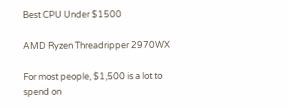Best CPU Under $1500

AMD Ryzen Threadripper 2970WX

For most people, $1,500 is a lot to spend on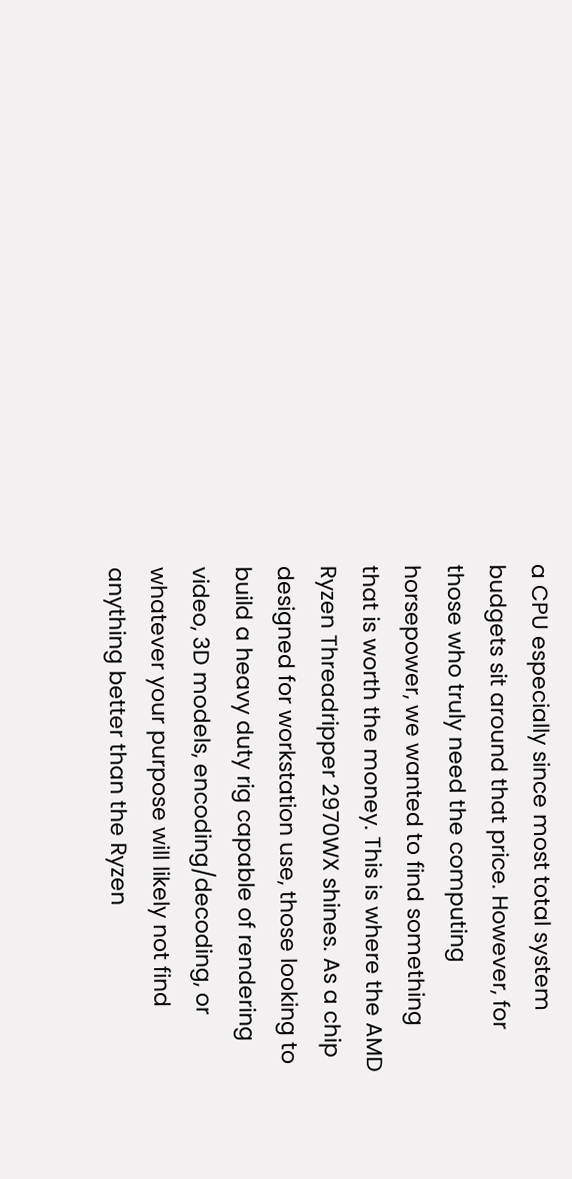a CPU especially since most total system budgets sit around that price. However, for those who truly need the computing horsepower, we wanted to find something that is worth the money. This is where the AMD Ryzen Threadripper 2970WX shines. As a chip designed for workstation use, those looking to build a heavy duty rig capable of rendering video, 3D models, encoding/decoding, or whatever your purpose will likely not find anything better than the Ryzen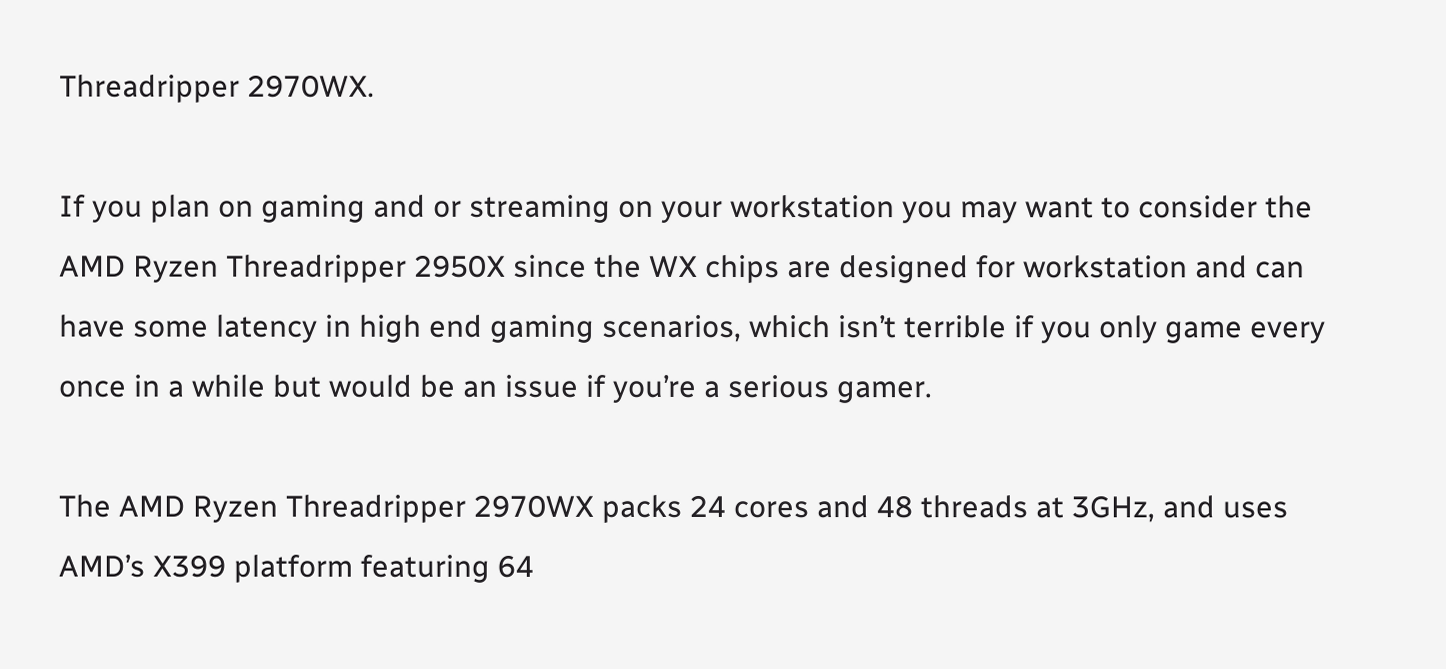Threadripper 2970WX.

If you plan on gaming and or streaming on your workstation you may want to consider the AMD Ryzen Threadripper 2950X since the WX chips are designed for workstation and can have some latency in high end gaming scenarios, which isn’t terrible if you only game every once in a while but would be an issue if you’re a serious gamer.

The AMD Ryzen Threadripper 2970WX packs 24 cores and 48 threads at 3GHz, and uses AMD’s X399 platform featuring 64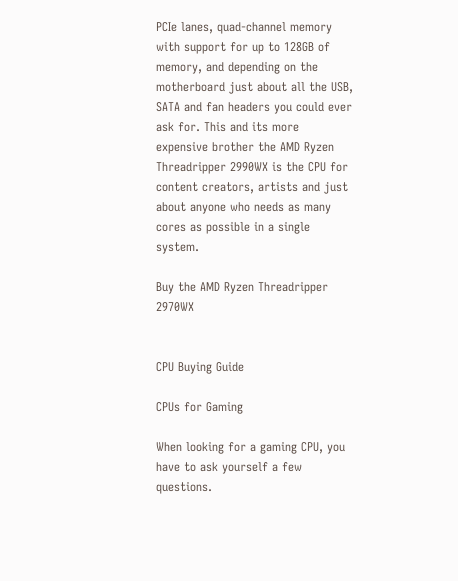PCIe lanes, quad-channel memory with support for up to 128GB of memory, and depending on the motherboard just about all the USB, SATA and fan headers you could ever ask for. This and its more expensive brother the AMD Ryzen Threadripper 2990WX is the CPU for content creators, artists and just about anyone who needs as many cores as possible in a single system.

Buy the AMD Ryzen Threadripper 2970WX


CPU Buying Guide

CPUs for Gaming

When looking for a gaming CPU, you have to ask yourself a few questions.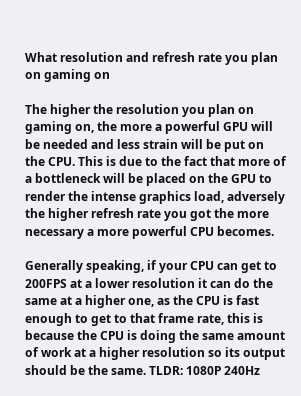What resolution and refresh rate you plan on gaming on

The higher the resolution you plan on gaming on, the more a powerful GPU will be needed and less strain will be put on the CPU. This is due to the fact that more of a bottleneck will be placed on the GPU to render the intense graphics load, adversely the higher refresh rate you got the more necessary a more powerful CPU becomes.

Generally speaking, if your CPU can get to 200FPS at a lower resolution it can do the same at a higher one, as the CPU is fast enough to get to that frame rate, this is because the CPU is doing the same amount of work at a higher resolution so its output should be the same. TLDR: 1080P 240Hz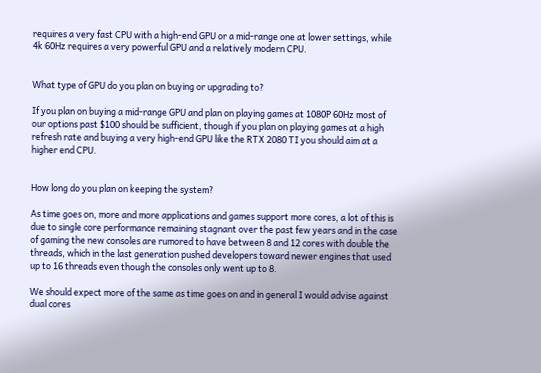requires a very fast CPU with a high-end GPU or a mid-range one at lower settings, while 4k 60Hz requires a very powerful GPU and a relatively modern CPU.


What type of GPU do you plan on buying or upgrading to?

If you plan on buying a mid-range GPU and plan on playing games at 1080P 60Hz most of our options past $100 should be sufficient, though if you plan on playing games at a high refresh rate and buying a very high-end GPU like the RTX 2080 TI you should aim at a higher end CPU.


How long do you plan on keeping the system?

As time goes on, more and more applications and games support more cores, a lot of this is due to single core performance remaining stagnant over the past few years and in the case of gaming the new consoles are rumored to have between 8 and 12 cores with double the threads, which in the last generation pushed developers toward newer engines that used up to 16 threads even though the consoles only went up to 8.

We should expect more of the same as time goes on and in general I would advise against dual cores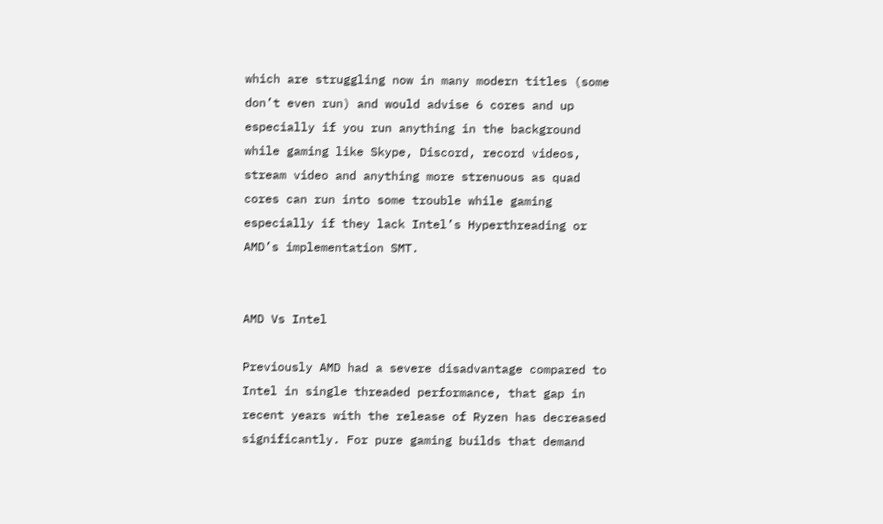which are struggling now in many modern titles (some don’t even run) and would advise 6 cores and up especially if you run anything in the background while gaming like Skype, Discord, record videos, stream video and anything more strenuous as quad cores can run into some trouble while gaming especially if they lack Intel’s Hyperthreading or AMD’s implementation SMT.


AMD Vs Intel

Previously AMD had a severe disadvantage compared to Intel in single threaded performance, that gap in recent years with the release of Ryzen has decreased significantly. For pure gaming builds that demand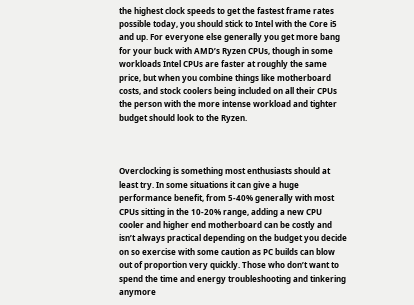the highest clock speeds to get the fastest frame rates possible today, you should stick to Intel with the Core i5 and up. For everyone else generally you get more bang for your buck with AMD’s Ryzen CPUs, though in some workloads Intel CPUs are faster at roughly the same price, but when you combine things like motherboard costs, and stock coolers being included on all their CPUs the person with the more intense workload and tighter budget should look to the Ryzen.



Overclocking is something most enthusiasts should at least try. In some situations it can give a huge performance benefit, from 5-40% generally with most CPUs sitting in the 10-20% range, adding a new CPU cooler and higher end motherboard can be costly and isn’t always practical depending on the budget you decide on so exercise with some caution as PC builds can blow out of proportion very quickly. Those who don’t want to spend the time and energy troubleshooting and tinkering anymore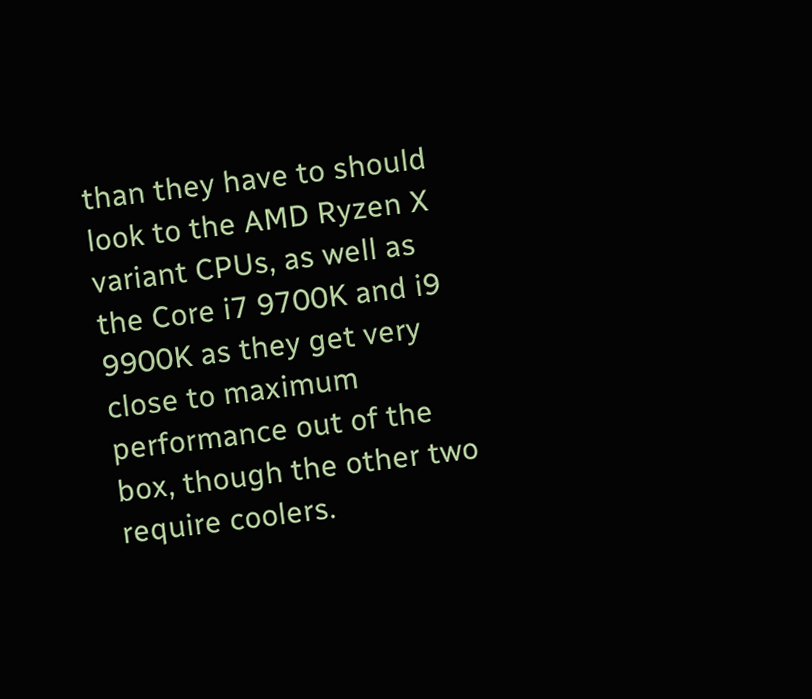than they have to should look to the AMD Ryzen X variant CPUs, as well as the Core i7 9700K and i9 9900K as they get very close to maximum performance out of the box, though the other two require coolers.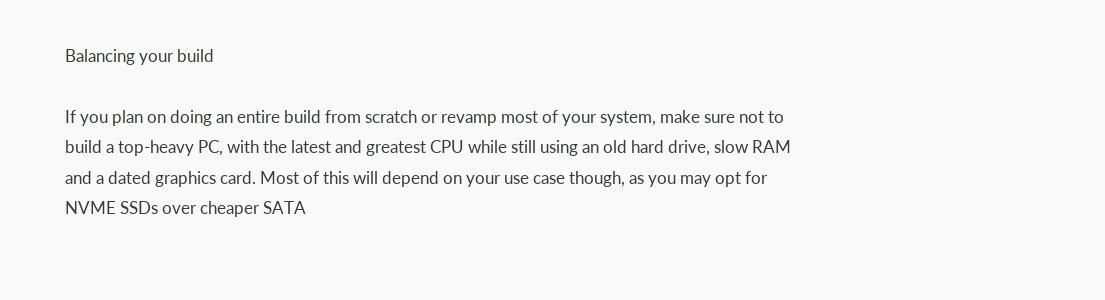Balancing your build

If you plan on doing an entire build from scratch or revamp most of your system, make sure not to build a top-heavy PC, with the latest and greatest CPU while still using an old hard drive, slow RAM and a dated graphics card. Most of this will depend on your use case though, as you may opt for NVME SSDs over cheaper SATA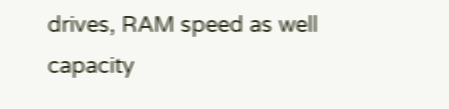drives, RAM speed as well capacity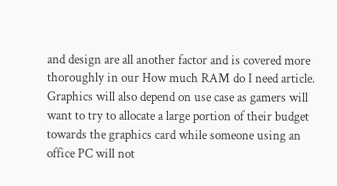and design are all another factor and is covered more thoroughly in our How much RAM do I need article. Graphics will also depend on use case as gamers will want to try to allocate a large portion of their budget towards the graphics card while someone using an office PC will not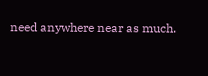need anywhere near as much.